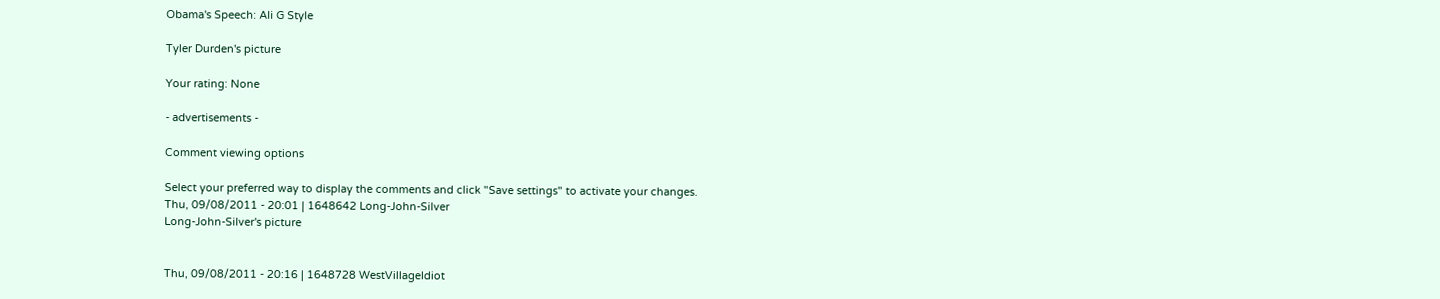Obama's Speech: Ali G Style

Tyler Durden's picture

Your rating: None

- advertisements -

Comment viewing options

Select your preferred way to display the comments and click "Save settings" to activate your changes.
Thu, 09/08/2011 - 20:01 | 1648642 Long-John-Silver
Long-John-Silver's picture


Thu, 09/08/2011 - 20:16 | 1648728 WestVillageIdiot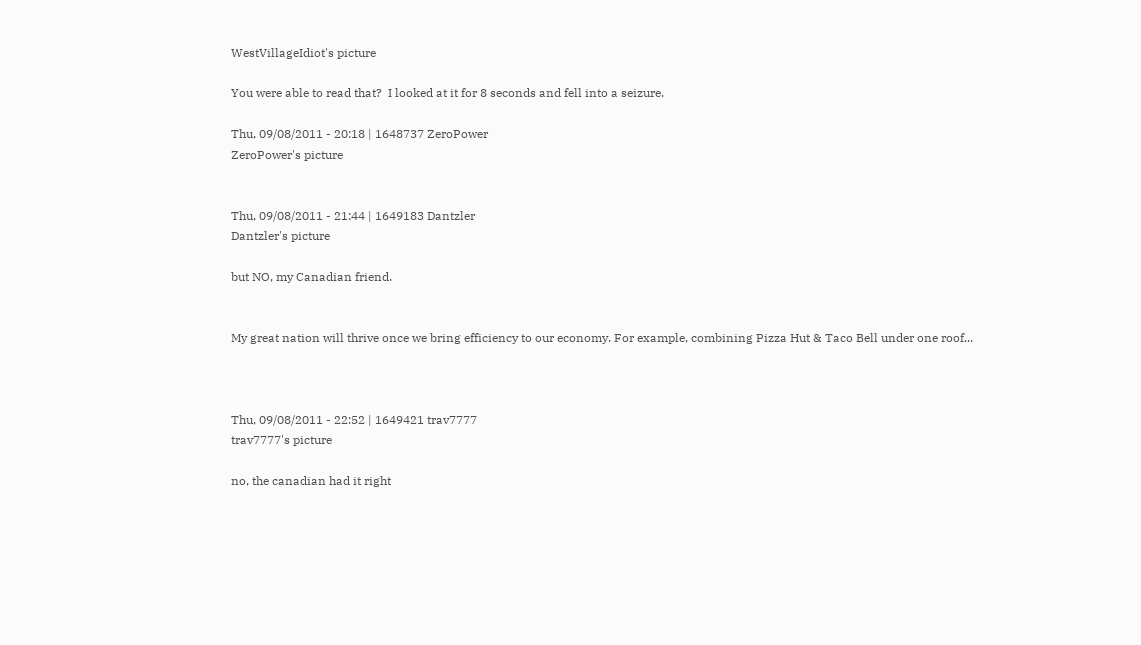WestVillageIdiot's picture

You were able to read that?  I looked at it for 8 seconds and fell into a seizure.

Thu, 09/08/2011 - 20:18 | 1648737 ZeroPower
ZeroPower's picture


Thu, 09/08/2011 - 21:44 | 1649183 Dantzler
Dantzler's picture

but NO, my Canadian friend.


My great nation will thrive once we bring efficiency to our economy. For example, combining Pizza Hut & Taco Bell under one roof...



Thu, 09/08/2011 - 22:52 | 1649421 trav7777
trav7777's picture

no, the canadian had it right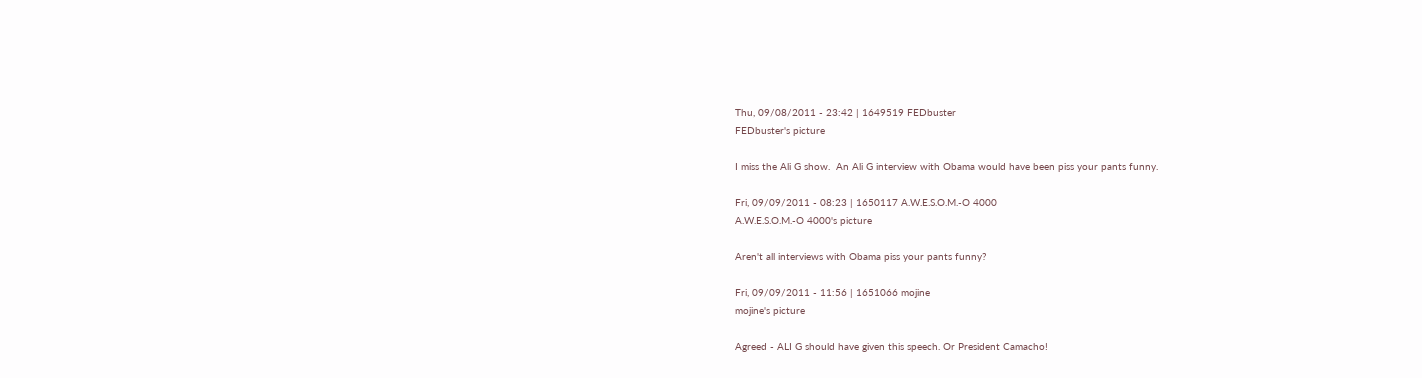Thu, 09/08/2011 - 23:42 | 1649519 FEDbuster
FEDbuster's picture

I miss the Ali G show.  An Ali G interview with Obama would have been piss your pants funny.

Fri, 09/09/2011 - 08:23 | 1650117 A.W.E.S.O.M.-O 4000
A.W.E.S.O.M.-O 4000's picture

Aren't all interviews with Obama piss your pants funny?

Fri, 09/09/2011 - 11:56 | 1651066 mojine
mojine's picture

Agreed - ALI G should have given this speech. Or President Camacho!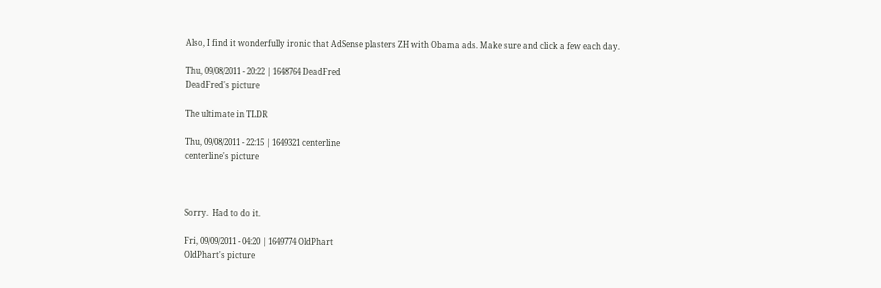Also, I find it wonderfully ironic that AdSense plasters ZH with Obama ads. Make sure and click a few each day.

Thu, 09/08/2011 - 20:22 | 1648764 DeadFred
DeadFred's picture

The ultimate in TLDR

Thu, 09/08/2011 - 22:15 | 1649321 centerline
centerline's picture



Sorry.  Had to do it.

Fri, 09/09/2011 - 04:20 | 1649774 OldPhart
OldPhart's picture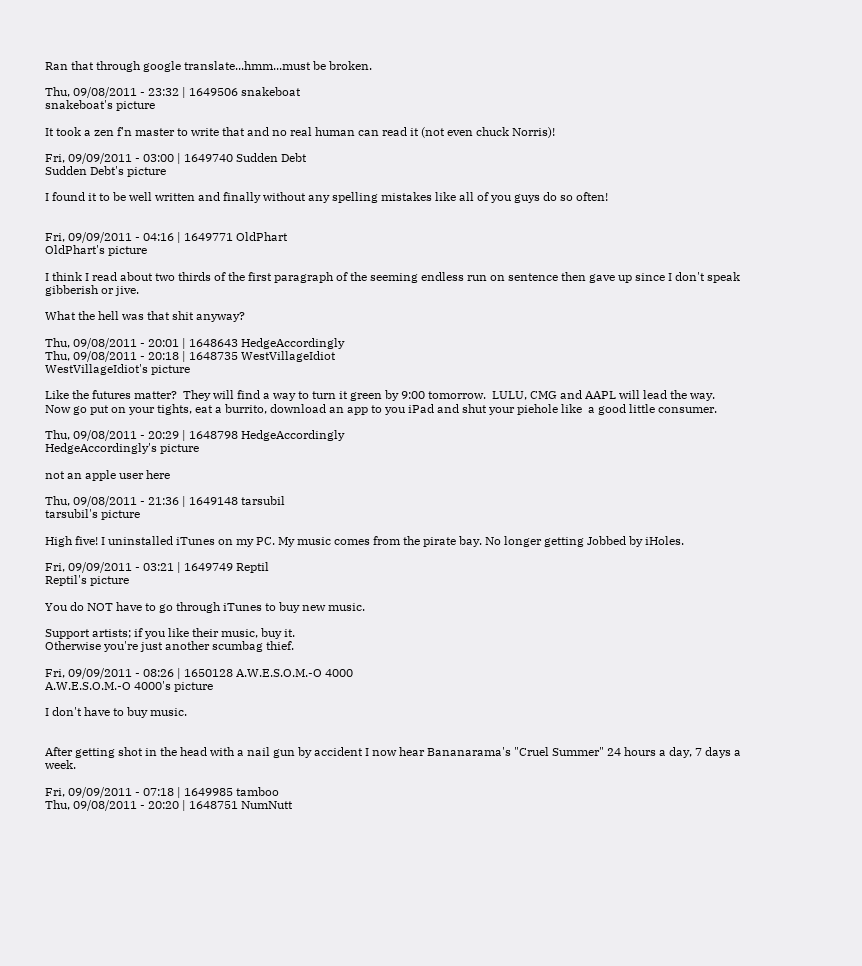Ran that through google translate...hmm...must be broken.

Thu, 09/08/2011 - 23:32 | 1649506 snakeboat
snakeboat's picture

It took a zen f'n master to write that and no real human can read it (not even chuck Norris)!

Fri, 09/09/2011 - 03:00 | 1649740 Sudden Debt
Sudden Debt's picture

I found it to be well written and finally without any spelling mistakes like all of you guys do so often!


Fri, 09/09/2011 - 04:16 | 1649771 OldPhart
OldPhart's picture

I think I read about two thirds of the first paragraph of the seeming endless run on sentence then gave up since I don't speak gibberish or jive.

What the hell was that shit anyway?

Thu, 09/08/2011 - 20:01 | 1648643 HedgeAccordingly
Thu, 09/08/2011 - 20:18 | 1648735 WestVillageIdiot
WestVillageIdiot's picture

Like the futures matter?  They will find a way to turn it green by 9:00 tomorrow.  LULU, CMG and AAPL will lead the way.  Now go put on your tights, eat a burrito, download an app to you iPad and shut your piehole like  a good little consumer.

Thu, 09/08/2011 - 20:29 | 1648798 HedgeAccordingly
HedgeAccordingly's picture

not an apple user here

Thu, 09/08/2011 - 21:36 | 1649148 tarsubil
tarsubil's picture

High five! I uninstalled iTunes on my PC. My music comes from the pirate bay. No longer getting Jobbed by iHoles.

Fri, 09/09/2011 - 03:21 | 1649749 Reptil
Reptil's picture

You do NOT have to go through iTunes to buy new music.

Support artists; if you like their music, buy it.
Otherwise you're just another scumbag thief.

Fri, 09/09/2011 - 08:26 | 1650128 A.W.E.S.O.M.-O 4000
A.W.E.S.O.M.-O 4000's picture

I don't have to buy music.


After getting shot in the head with a nail gun by accident I now hear Bananarama's "Cruel Summer" 24 hours a day, 7 days a week.

Fri, 09/09/2011 - 07:18 | 1649985 tamboo
Thu, 09/08/2011 - 20:20 | 1648751 NumNutt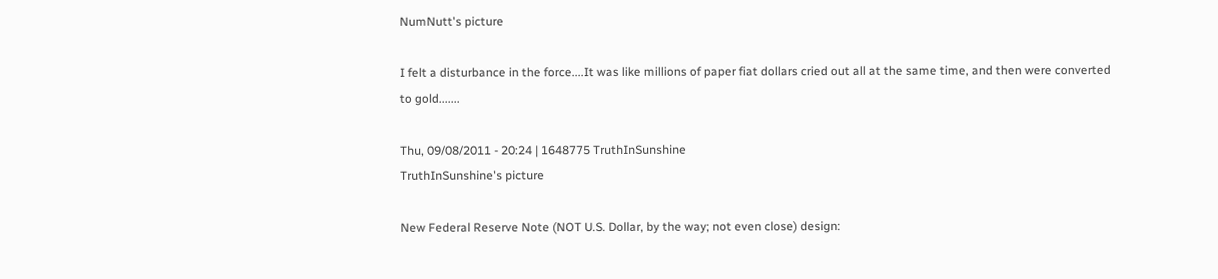NumNutt's picture

I felt a disturbance in the force....It was like millions of paper fiat dollars cried out all at the same time, and then were converted to gold.......

Thu, 09/08/2011 - 20:24 | 1648775 TruthInSunshine
TruthInSunshine's picture

New Federal Reserve Note (NOT U.S. Dollar, by the way; not even close) design: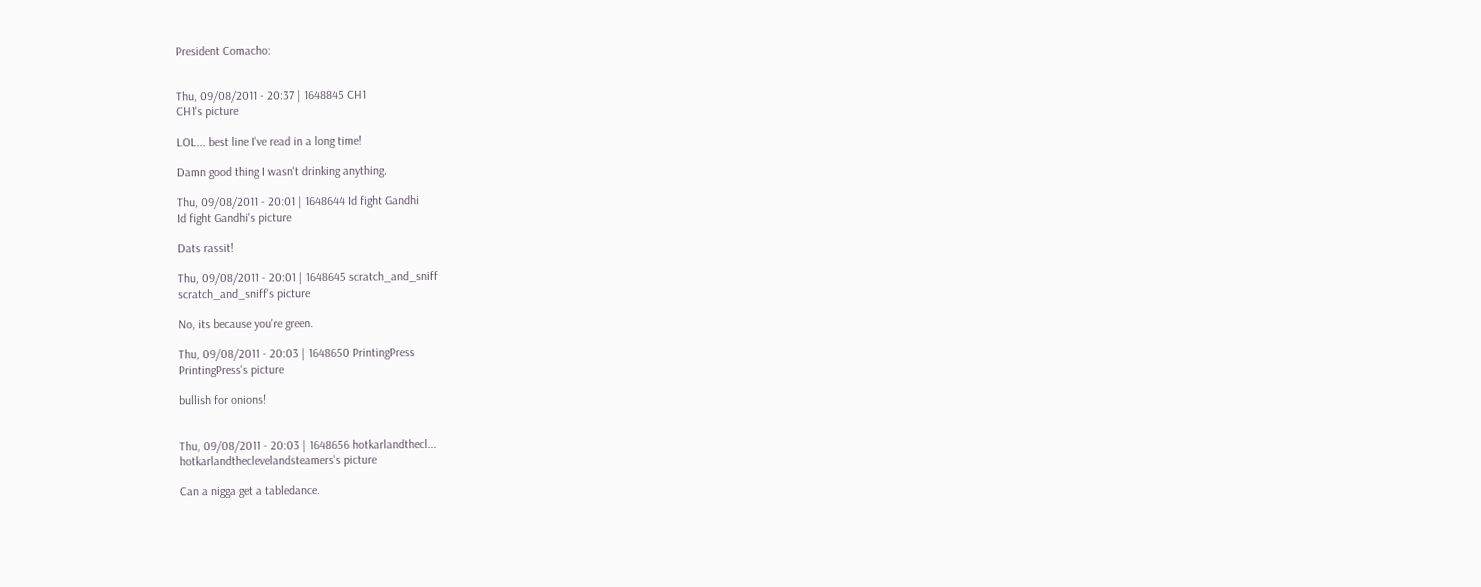President Comacho:


Thu, 09/08/2011 - 20:37 | 1648845 CH1
CH1's picture

LOL... best line I've read in a long time!

Damn good thing I wasn't drinking anything.

Thu, 09/08/2011 - 20:01 | 1648644 Id fight Gandhi
Id fight Gandhi's picture

Dats rassit!

Thu, 09/08/2011 - 20:01 | 1648645 scratch_and_sniff
scratch_and_sniff's picture

No, its because you're green.

Thu, 09/08/2011 - 20:03 | 1648650 PrintingPress
PrintingPress's picture

bullish for onions!


Thu, 09/08/2011 - 20:03 | 1648656 hotkarlandthecl...
hotkarlandtheclevelandsteamers's picture

Can a nigga get a tabledance.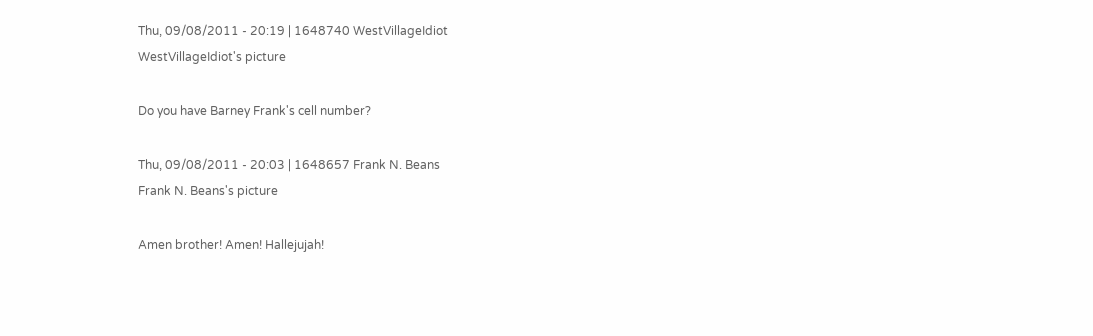Thu, 09/08/2011 - 20:19 | 1648740 WestVillageIdiot
WestVillageIdiot's picture

Do you have Barney Frank's cell number?

Thu, 09/08/2011 - 20:03 | 1648657 Frank N. Beans
Frank N. Beans's picture

Amen brother! Amen! Hallejujah!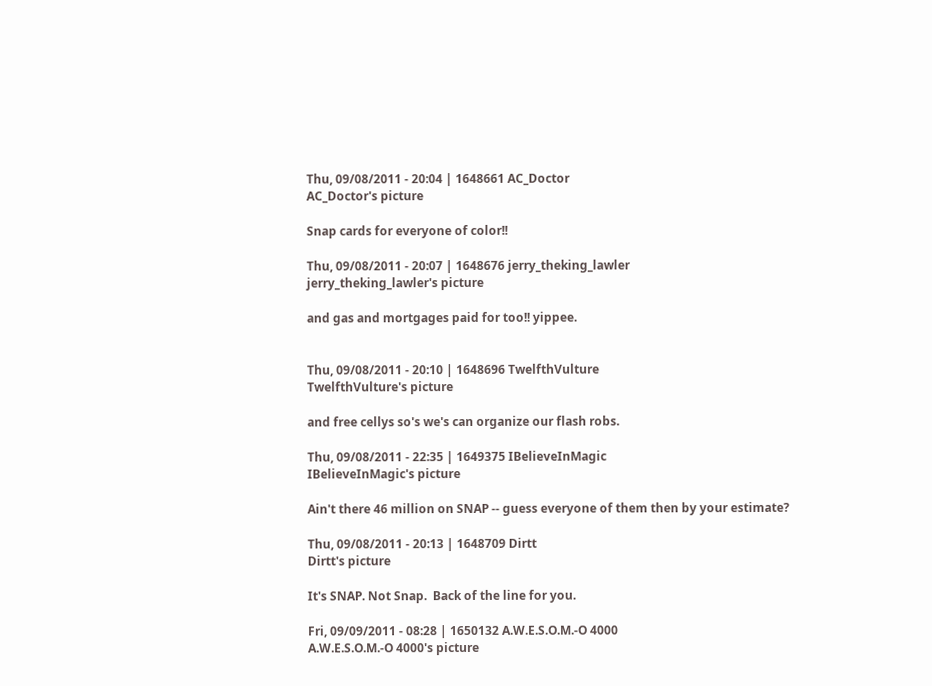Thu, 09/08/2011 - 20:04 | 1648661 AC_Doctor
AC_Doctor's picture

Snap cards for everyone of color!!

Thu, 09/08/2011 - 20:07 | 1648676 jerry_theking_lawler
jerry_theking_lawler's picture

and gas and mortgages paid for too!! yippee.


Thu, 09/08/2011 - 20:10 | 1648696 TwelfthVulture
TwelfthVulture's picture

and free cellys so's we's can organize our flash robs.

Thu, 09/08/2011 - 22:35 | 1649375 IBelieveInMagic
IBelieveInMagic's picture

Ain't there 46 million on SNAP -- guess everyone of them then by your estimate?

Thu, 09/08/2011 - 20:13 | 1648709 Dirtt
Dirtt's picture

It's SNAP. Not Snap.  Back of the line for you.

Fri, 09/09/2011 - 08:28 | 1650132 A.W.E.S.O.M.-O 4000
A.W.E.S.O.M.-O 4000's picture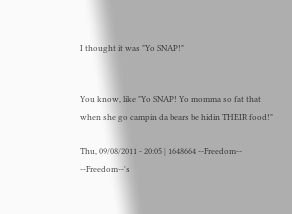I thought it was "Yo SNAP!"


You know, like "Yo SNAP! Yo momma so fat that when she go campin da bears be hidin THEIR food!"

Thu, 09/08/2011 - 20:05 | 1648664 --Freedom--
--Freedom--'s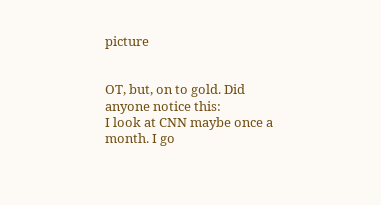picture


OT, but, on to gold. Did anyone notice this:
I look at CNN maybe once a month. I go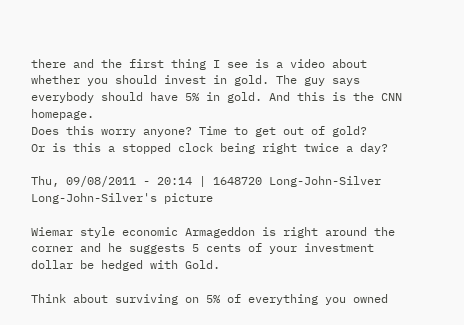there and the first thing I see is a video about whether you should invest in gold. The guy says everybody should have 5% in gold. And this is the CNN homepage.
Does this worry anyone? Time to get out of gold?
Or is this a stopped clock being right twice a day?

Thu, 09/08/2011 - 20:14 | 1648720 Long-John-Silver
Long-John-Silver's picture

Wiemar style economic Armageddon is right around the corner and he suggests 5 cents of your investment dollar be hedged with Gold.

Think about surviving on 5% of everything you owned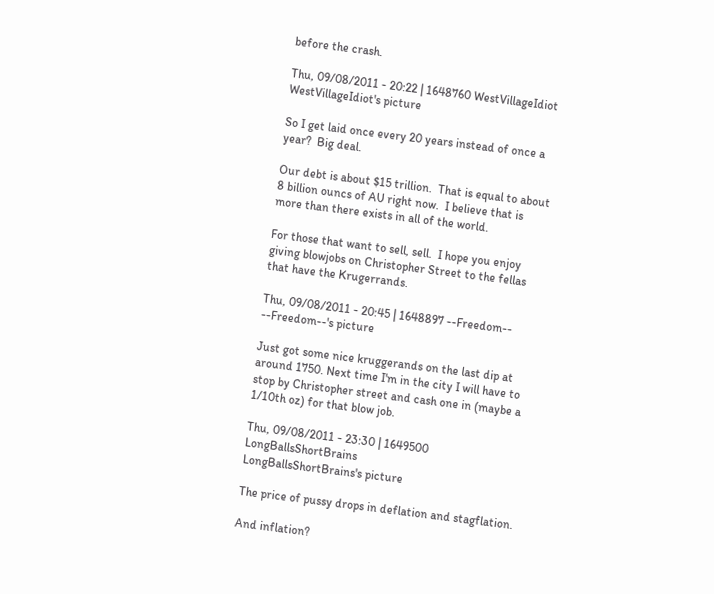before the crash.

Thu, 09/08/2011 - 20:22 | 1648760 WestVillageIdiot
WestVillageIdiot's picture

So I get laid once every 20 years instead of once a year?  Big deal.

Our debt is about $15 trillion.  That is equal to about 8 billion ouncs of AU right now.  I believe that is more than there exists in all of the world.

For those that want to sell, sell.  I hope you enjoy giving blowjobs on Christopher Street to the fellas that have the Krugerrands.

Thu, 09/08/2011 - 20:45 | 1648897 --Freedom--
--Freedom--'s picture

Just got some nice kruggerands on the last dip at around 1750. Next time I'm in the city I will have to stop by Christopher street and cash one in (maybe a 1/10th oz) for that blow job.

Thu, 09/08/2011 - 23:30 | 1649500 LongBallsShortBrains
LongBallsShortBrains's picture

The price of pussy drops in deflation and stagflation.

And inflation?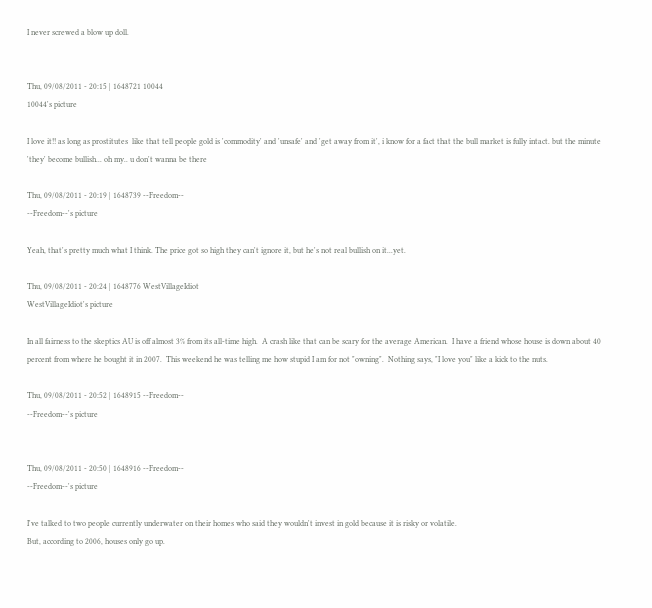I never screwed a blow up doll.


Thu, 09/08/2011 - 20:15 | 1648721 10044
10044's picture

I love it!! as long as prostitutes  like that tell people gold is 'commodity' and 'unsafe' and 'get away from it', i know for a fact that the bull market is fully intact. but the minute 'they' become bullish... oh my.. u don't wanna be there

Thu, 09/08/2011 - 20:19 | 1648739 --Freedom--
--Freedom--'s picture

Yeah, that's pretty much what I think. The price got so high they can't ignore it, but he's not real bullish on it...yet.

Thu, 09/08/2011 - 20:24 | 1648776 WestVillageIdiot
WestVillageIdiot's picture

In all fairness to the skeptics AU is off almost 3% from its all-time high.  A crash like that can be scary for the average American.  I have a friend whose house is down about 40 percent from where he bought it in 2007.  This weekend he was telling me how stupid I am for not "owning".  Nothing says, "I love you" like a kick to the nuts.

Thu, 09/08/2011 - 20:52 | 1648915 --Freedom--
--Freedom--'s picture


Thu, 09/08/2011 - 20:50 | 1648916 --Freedom--
--Freedom--'s picture

I've talked to two people currently underwater on their homes who said they wouldn't invest in gold because it is risky or volatile.
But, according to 2006, houses only go up.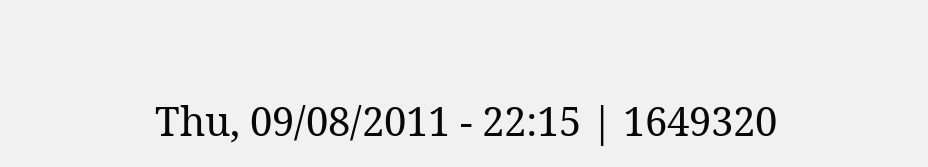Thu, 09/08/2011 - 22:15 | 1649320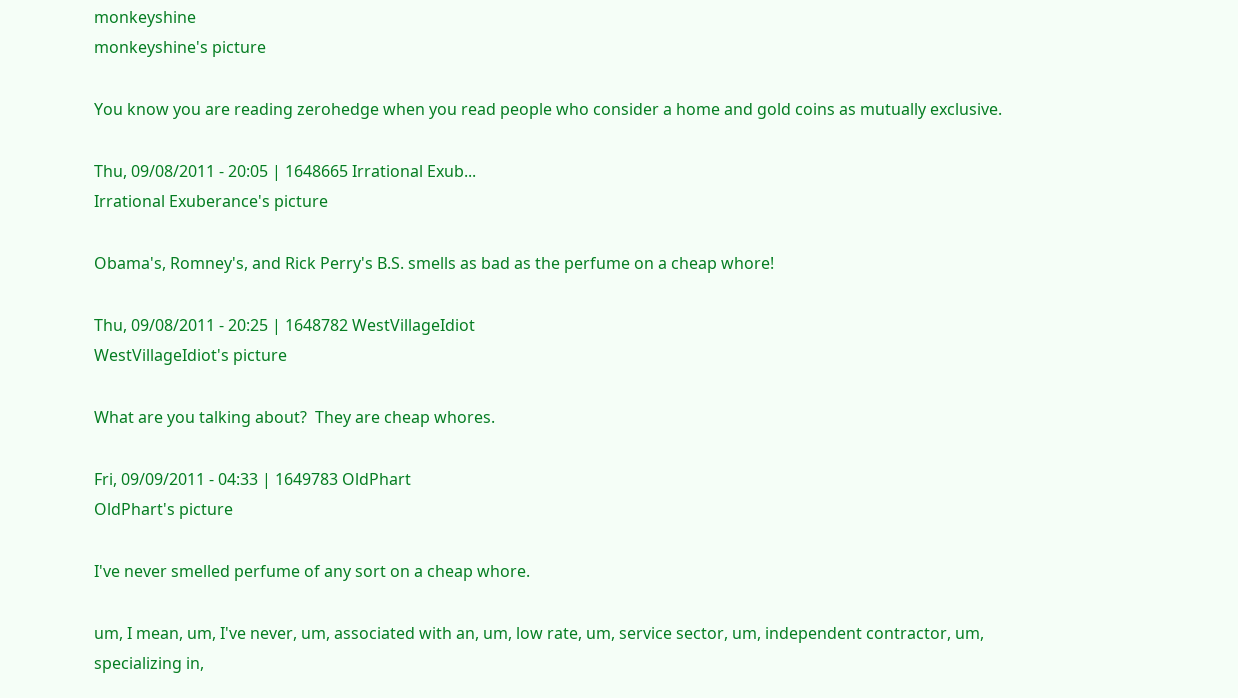monkeyshine
monkeyshine's picture

You know you are reading zerohedge when you read people who consider a home and gold coins as mutually exclusive.

Thu, 09/08/2011 - 20:05 | 1648665 Irrational Exub...
Irrational Exuberance's picture

Obama's, Romney's, and Rick Perry's B.S. smells as bad as the perfume on a cheap whore!

Thu, 09/08/2011 - 20:25 | 1648782 WestVillageIdiot
WestVillageIdiot's picture

What are you talking about?  They are cheap whores.

Fri, 09/09/2011 - 04:33 | 1649783 OldPhart
OldPhart's picture

I've never smelled perfume of any sort on a cheap whore.

um, I mean, um, I've never, um, associated with an, um, low rate, um, service sector, um, independent contractor, um, specializing in,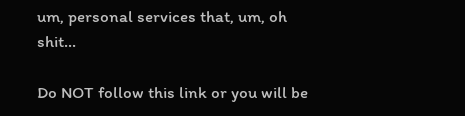um, personal services that, um, oh shit...

Do NOT follow this link or you will be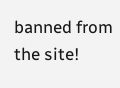banned from the site!